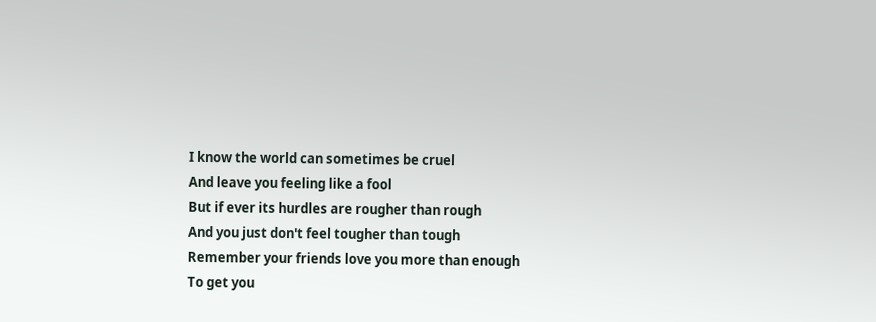I know the world can sometimes be cruel
And leave you feeling like a fool
But if ever its hurdles are rougher than rough
And you just don't feel tougher than tough
Remember your friends love you more than enough
To get you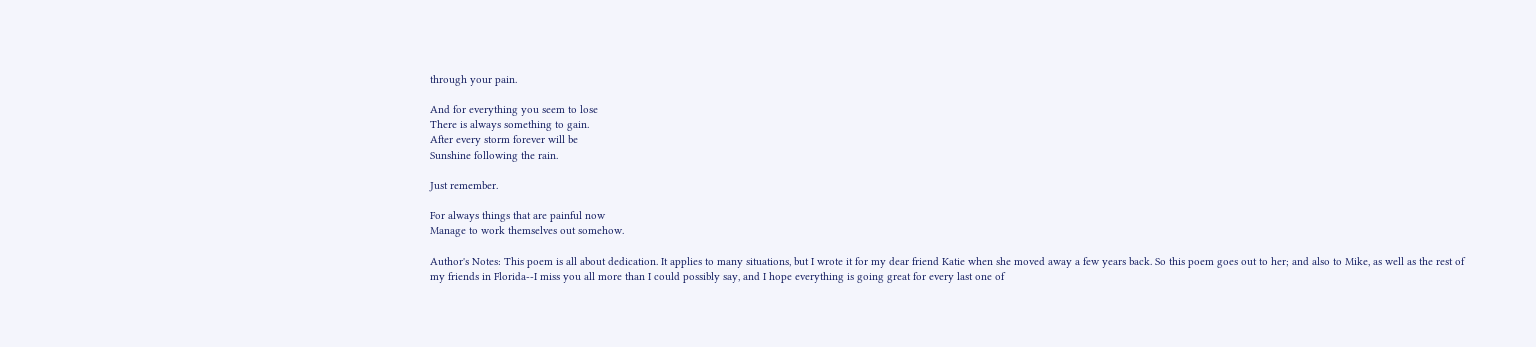through your pain.

And for everything you seem to lose
There is always something to gain.
After every storm forever will be
Sunshine following the rain.

Just remember.

For always things that are painful now
Manage to work themselves out somehow.

Author's Notes: This poem is all about dedication. It applies to many situations, but I wrote it for my dear friend Katie when she moved away a few years back. So this poem goes out to her; and also to Mike, as well as the rest of my friends in Florida--I miss you all more than I could possibly say, and I hope everything is going great for every last one of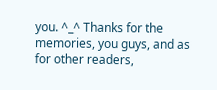you. ^_^ Thanks for the memories, you guys, and as for other readers,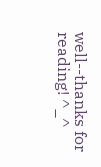well--thanks for reading! ^_^